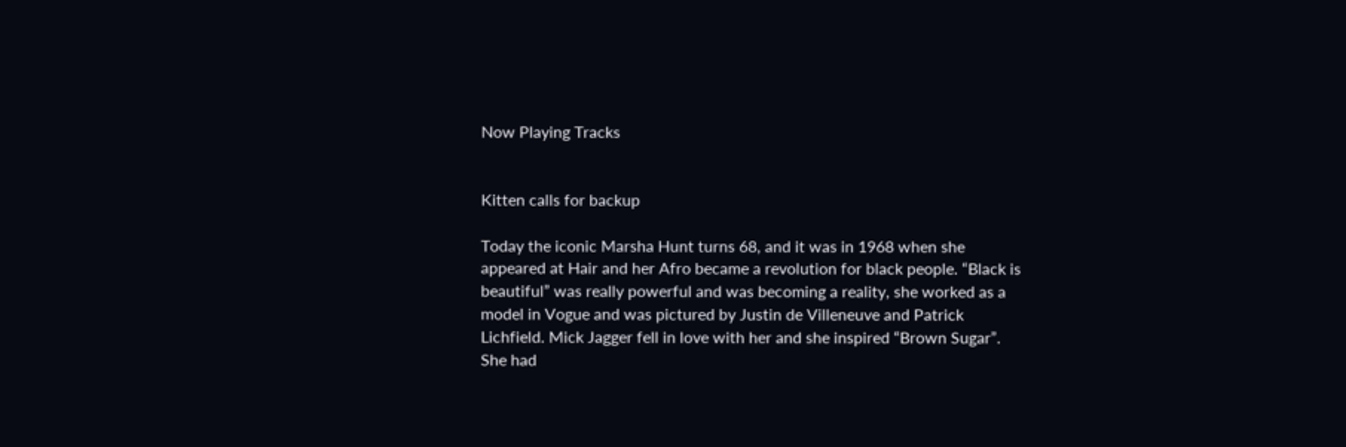Now Playing Tracks


Kitten calls for backup

Today the iconic Marsha Hunt turns 68, and it was in 1968 when she appeared at Hair and her Afro became a revolution for black people. “Black is beautiful” was really powerful and was becoming a reality, she worked as a model in Vogue and was pictured by Justin de Villeneuve and Patrick Lichfield. Mick Jagger fell in love with her and she inspired “Brown Sugar”. She had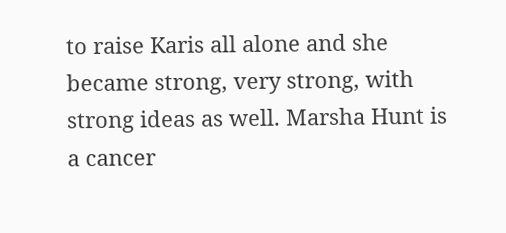to raise Karis all alone and she became strong, very strong, with strong ideas as well. Marsha Hunt is a cancer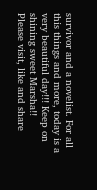survivor and a novelist. For all this things and more, today is a very beautiful day!!! Keep on shining sweet Marsha!!
Please visit, like and share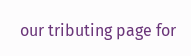our tributing page for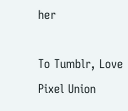her

To Tumblr, Love Pixel Union